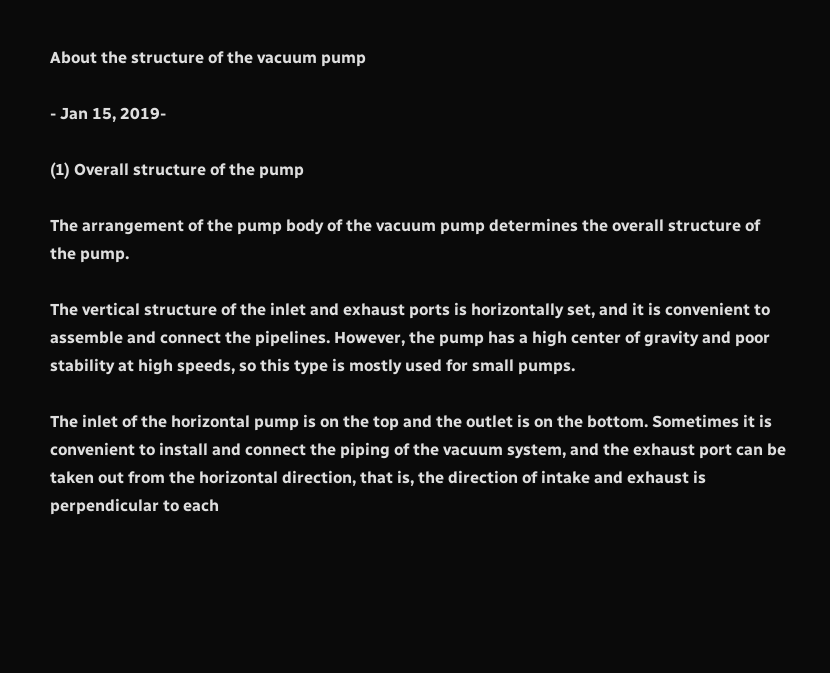About the structure of the vacuum pump

- Jan 15, 2019-

(1) Overall structure of the pump

The arrangement of the pump body of the vacuum pump determines the overall structure of the pump.

The vertical structure of the inlet and exhaust ports is horizontally set, and it is convenient to assemble and connect the pipelines. However, the pump has a high center of gravity and poor stability at high speeds, so this type is mostly used for small pumps.

The inlet of the horizontal pump is on the top and the outlet is on the bottom. Sometimes it is convenient to install and connect the piping of the vacuum system, and the exhaust port can be taken out from the horizontal direction, that is, the direction of intake and exhaust is perpendicular to each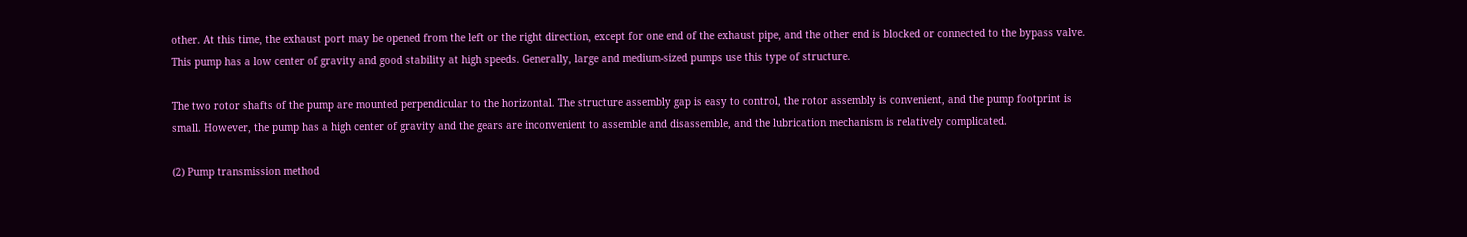other. At this time, the exhaust port may be opened from the left or the right direction, except for one end of the exhaust pipe, and the other end is blocked or connected to the bypass valve. This pump has a low center of gravity and good stability at high speeds. Generally, large and medium-sized pumps use this type of structure.

The two rotor shafts of the pump are mounted perpendicular to the horizontal. The structure assembly gap is easy to control, the rotor assembly is convenient, and the pump footprint is small. However, the pump has a high center of gravity and the gears are inconvenient to assemble and disassemble, and the lubrication mechanism is relatively complicated.

(2) Pump transmission method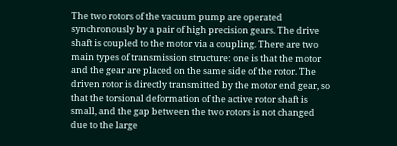The two rotors of the vacuum pump are operated synchronously by a pair of high precision gears. The drive shaft is coupled to the motor via a coupling. There are two main types of transmission structure: one is that the motor and the gear are placed on the same side of the rotor. The driven rotor is directly transmitted by the motor end gear, so that the torsional deformation of the active rotor shaft is small, and the gap between the two rotors is not changed due to the large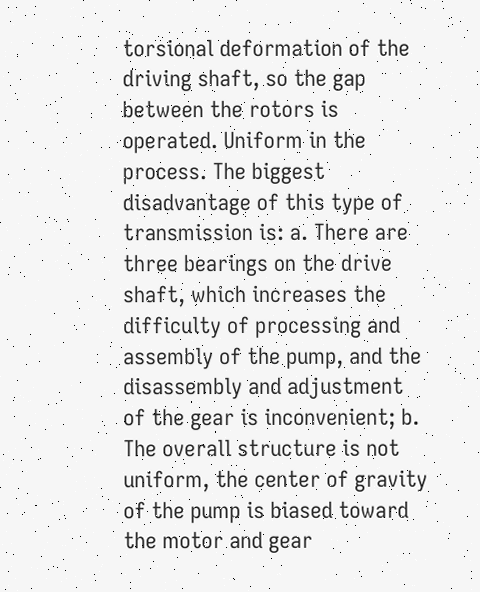torsional deformation of the driving shaft, so the gap between the rotors is operated. Uniform in the process. The biggest disadvantage of this type of transmission is: a. There are three bearings on the drive shaft, which increases the difficulty of processing and assembly of the pump, and the disassembly and adjustment of the gear is inconvenient; b. The overall structure is not uniform, the center of gravity of the pump is biased toward the motor and gear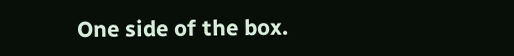One side of the box.